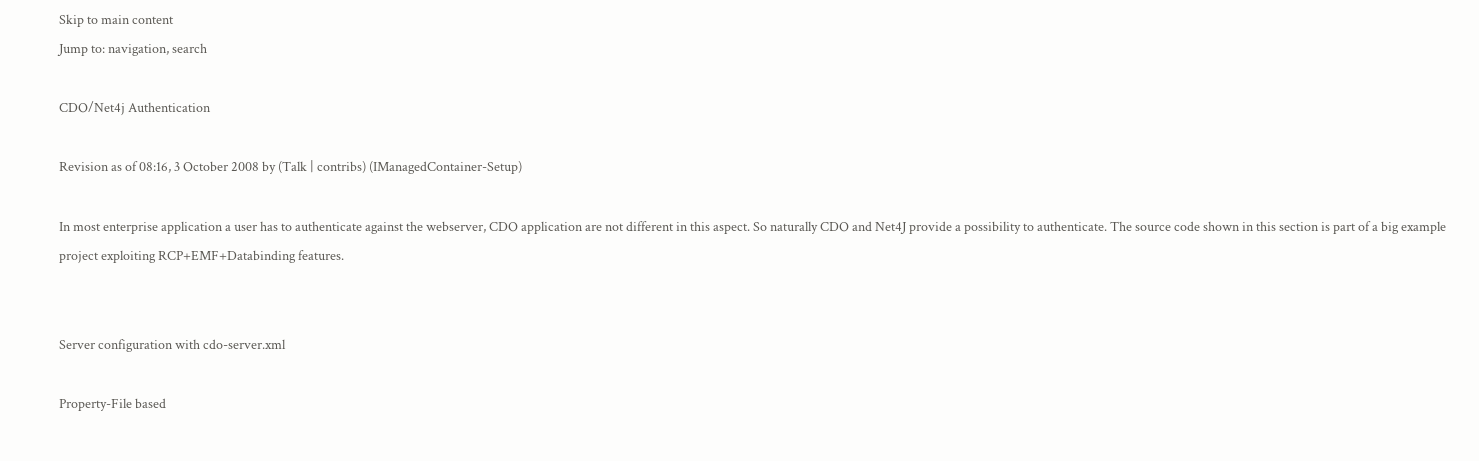Skip to main content
Jump to: navigation, search

CDO/Net4j Authentication

Revision as of 08:16, 3 October 2008 by (Talk | contribs) (IManagedContainer-Setup)

In most enterprise application a user has to authenticate against the webserver, CDO application are not different in this aspect. So naturally CDO and Net4J provide a possibility to authenticate. The source code shown in this section is part of a big example project exploiting RCP+EMF+Databinding features.


Server configuration with cdo-server.xml

Property-File based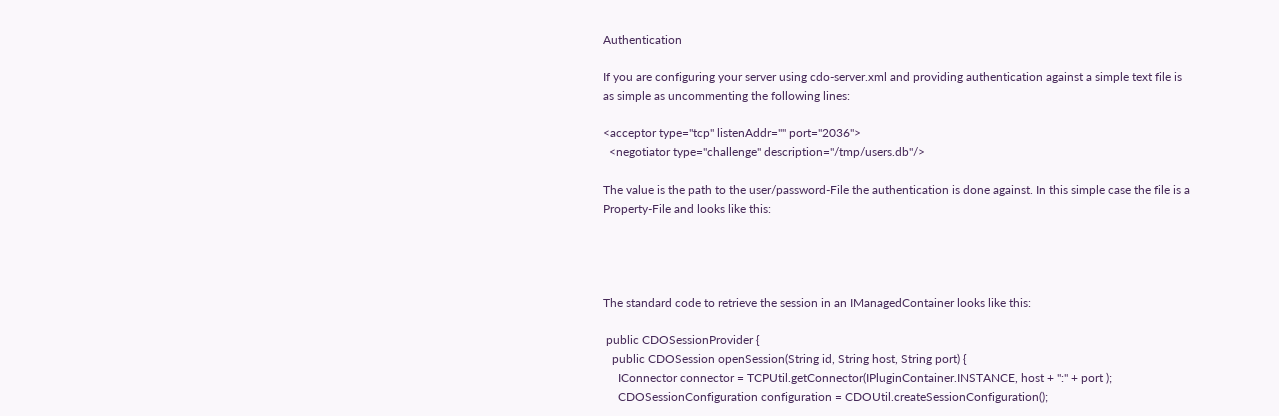Authentication

If you are configuring your server using cdo-server.xml and providing authentication against a simple text file is as simple as uncommenting the following lines:

<acceptor type="tcp" listenAddr="" port="2036">
  <negotiator type="challenge" description="/tmp/users.db"/>

The value is the path to the user/password-File the authentication is done against. In this simple case the file is a Property-File and looks like this:




The standard code to retrieve the session in an IManagedContainer looks like this:

 public CDOSessionProvider {
   public CDOSession openSession(String id, String host, String port) {
     IConnector connector = TCPUtil.getConnector(IPluginContainer.INSTANCE, host + ":" + port );
     CDOSessionConfiguration configuration = CDOUtil.createSessionConfiguration();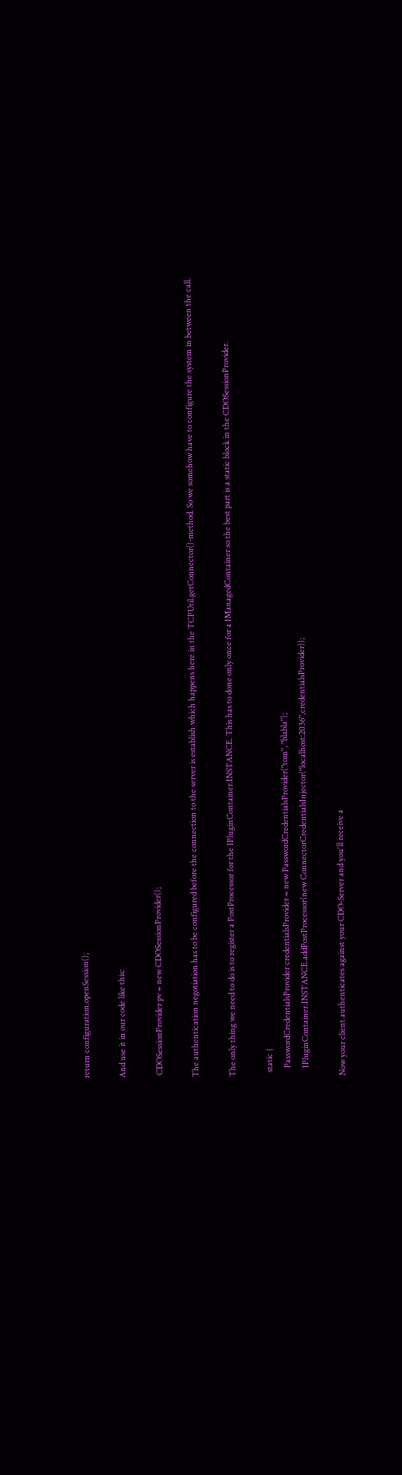return configuration.openSession();

And use it in our code like this:

 CDOSessionProvider pv = new CDOSessionProvider();

The authentication negotiation has to be configured before the connection to the server is establish which happens here in the TCPUtil.getConnector()-method. So we somehow have to configure the system in between the call.

The only thing we need to do is to register a PostProcessor for the IPluginContainer.INSTANCE. This has to done only once for a IManagedContainer so the best part is a static block in the CDOSessionProvider.

  static {
    PasswordCredentialsProvider credentialsProvider = new PasswordCredentialsProvider("tom", "blabla");
    IPluginContainer.INSTANCE.addPostProcessor(new ConnectorCredentialsInjector("localhost:2036",credentialsProvider));

Now your client authenticates against your CDO-Server and you'll receive a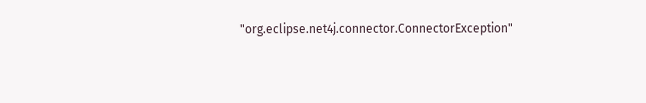"org.eclipse.net4j.connector.ConnectorException"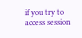if you try to access session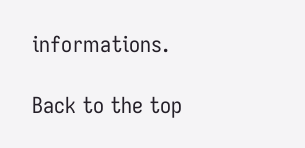informations.

Back to the top